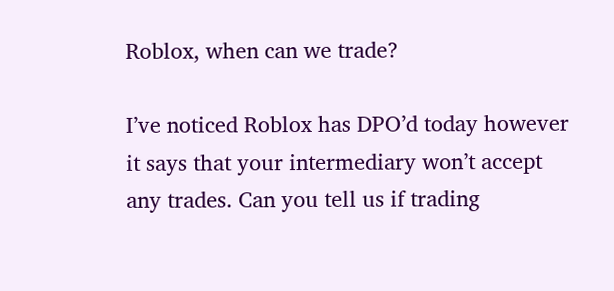Roblox, when can we trade?

I’ve noticed Roblox has DPO’d today however it says that your intermediary won’t accept any trades. Can you tell us if trading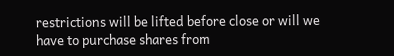restrictions will be lifted before close or will we have to purchase shares from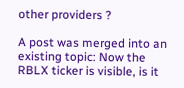other providers ?

A post was merged into an existing topic: Now the RBLX ticker is visible, is it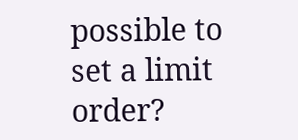possible to set a limit order?